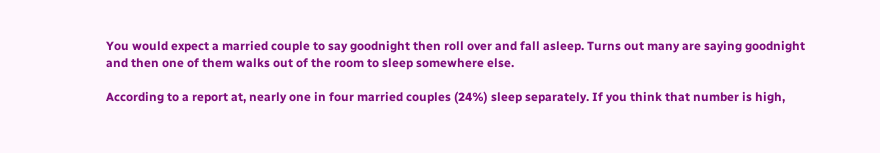You would expect a married couple to say goodnight then roll over and fall asleep. Turns out many are saying goodnight and then one of them walks out of the room to sleep somewhere else.

According to a report at, nearly one in four married couples (24%) sleep separately. If you think that number is high,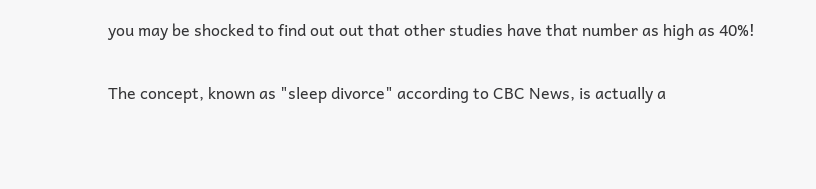you may be shocked to find out out that other studies have that number as high as 40%!

The concept, known as "sleep divorce" according to CBC News, is actually a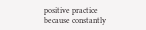positive practice because constantly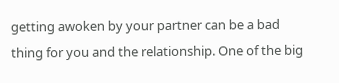getting awoken by your partner can be a bad thing for you and the relationship. One of the big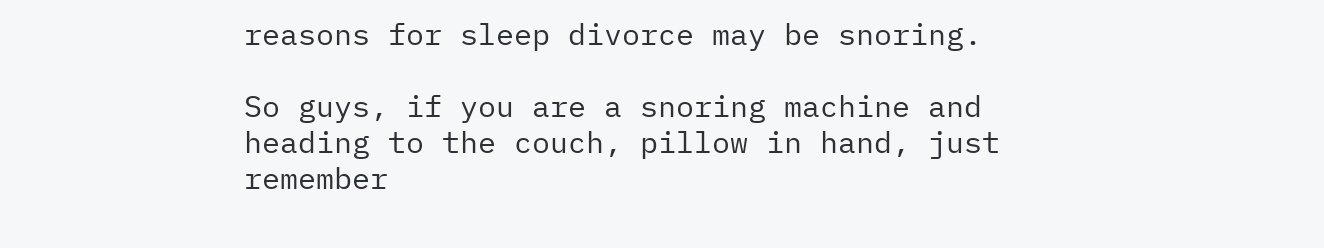reasons for sleep divorce may be snoring.

So guys, if you are a snoring machine and heading to the couch, pillow in hand, just remember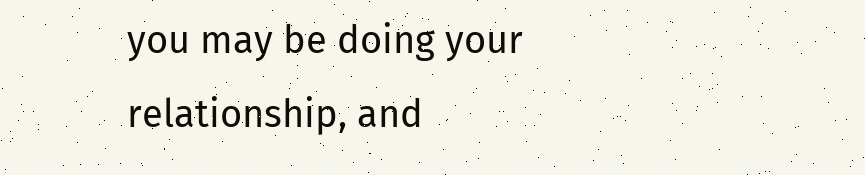you may be doing your relationship, and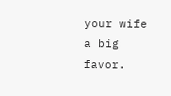your wife a big favor.